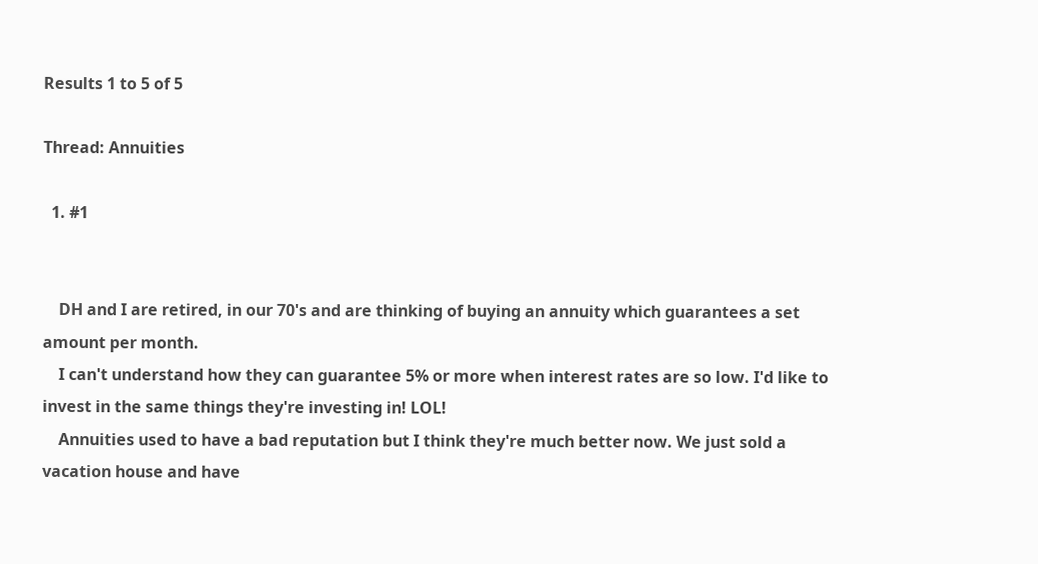Results 1 to 5 of 5

Thread: Annuities

  1. #1


    DH and I are retired, in our 70's and are thinking of buying an annuity which guarantees a set amount per month.
    I can't understand how they can guarantee 5% or more when interest rates are so low. I'd like to invest in the same things they're investing in! LOL!
    Annuities used to have a bad reputation but I think they're much better now. We just sold a vacation house and have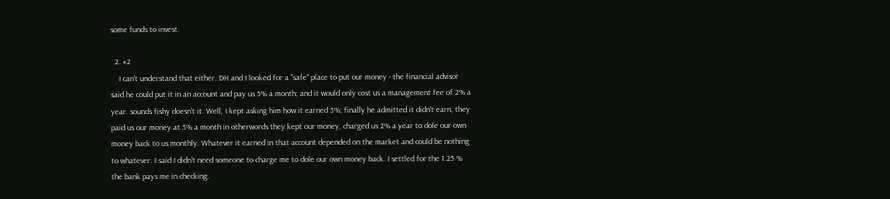some funds to invest.

  2. #2
    I can't understand that either. DH and I looked for a "safe" place to put our money - the financial advisor said he could put it in an account and pay us 5% a month; and it would only cost us a management fee of 2% a year. sounds fishy doesn't it. Well, I kept asking him how it earned 5%; finally he admitted it didn't earn, they paid us our money at 5% a month in otherwords they kept our money, charged us 2% a year to dole our own money back to us monthly. Whatever it earned in that account depended on the market and could be nothing to whatever. I said I didn't need someone to charge me to dole our own money back. I settled for the 1.25 % the bank pays me in checking.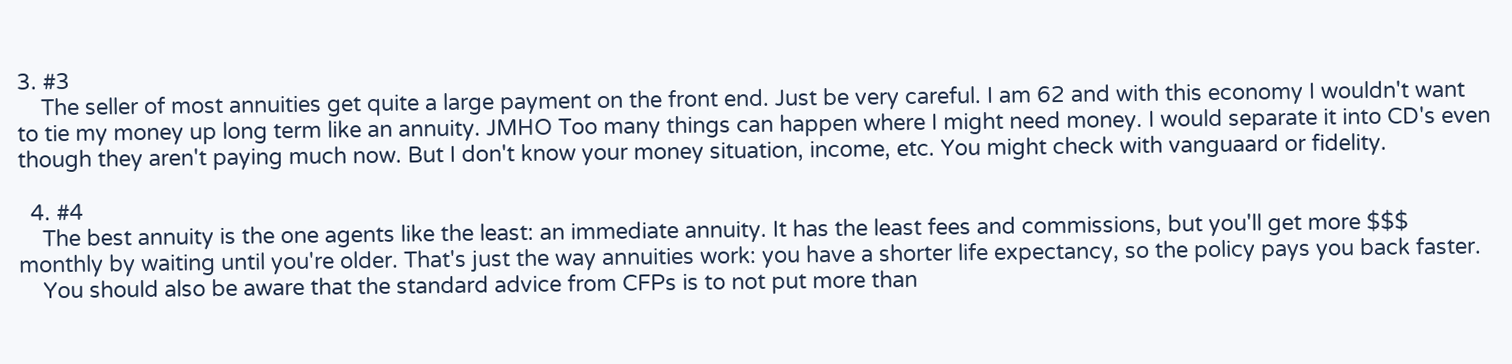3. #3
    The seller of most annuities get quite a large payment on the front end. Just be very careful. I am 62 and with this economy I wouldn't want to tie my money up long term like an annuity. JMHO Too many things can happen where I might need money. I would separate it into CD's even though they aren't paying much now. But I don't know your money situation, income, etc. You might check with vanguaard or fidelity.

  4. #4
    The best annuity is the one agents like the least: an immediate annuity. It has the least fees and commissions, but you'll get more $$$ monthly by waiting until you're older. That's just the way annuities work: you have a shorter life expectancy, so the policy pays you back faster.
    You should also be aware that the standard advice from CFPs is to not put more than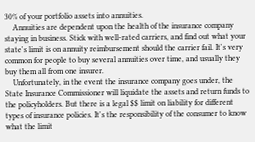30% of your portfolio assets into annuities.
    Annuities are dependent upon the health of the insurance company staying in business. Stick with well-rated carriers, and find out what your state's limit is on annuity reimbursement should the carrier fail. It's very common for people to buy several annuities over time, and usually they buy them all from one insurer.
    Unfortunately, in the event the insurance company goes under, the State Insurance Commissioner will liquidate the assets and return funds to the policyholders. But there is a legal $$ limit on liability for different types of insurance policies. It's the responsibility of the consumer to know what the limit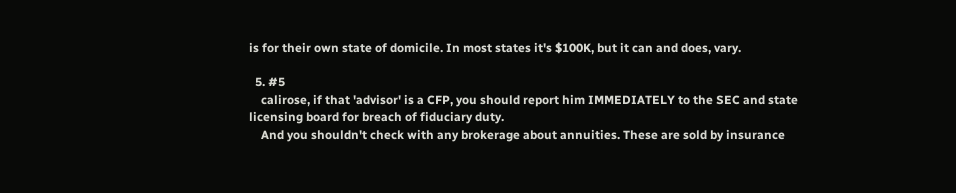is for their own state of domicile. In most states it's $100K, but it can and does, vary.

  5. #5
    calirose, if that 'advisor' is a CFP, you should report him IMMEDIATELY to the SEC and state licensing board for breach of fiduciary duty.
    And you shouldn't check with any brokerage about annuities. These are sold by insurance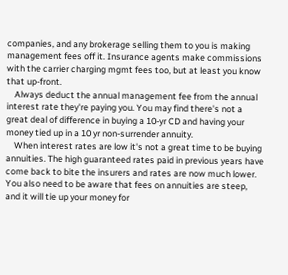companies, and any brokerage selling them to you is making management fees off it. Insurance agents make commissions with the carrier charging mgmt fees too, but at least you know that up-front.
    Always deduct the annual management fee from the annual interest rate they're paying you. You may find there's not a great deal of difference in buying a 10-yr CD and having your money tied up in a 10 yr non-surrender annuity.
    When interest rates are low it's not a great time to be buying annuities. The high guaranteed rates paid in previous years have come back to bite the insurers and rates are now much lower. You also need to be aware that fees on annuities are steep, and it will tie up your money for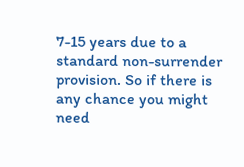7-15 years due to a standard non-surrender provision. So if there is any chance you might need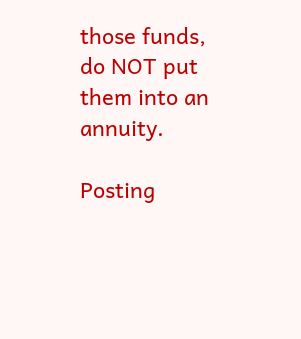those funds, do NOT put them into an annuity.

Posting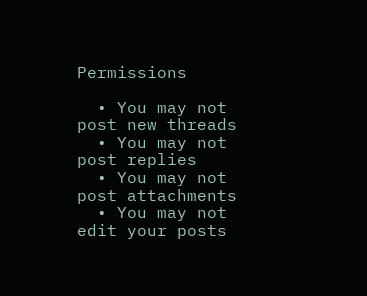Permissions

  • You may not post new threads
  • You may not post replies
  • You may not post attachments
  • You may not edit your posts